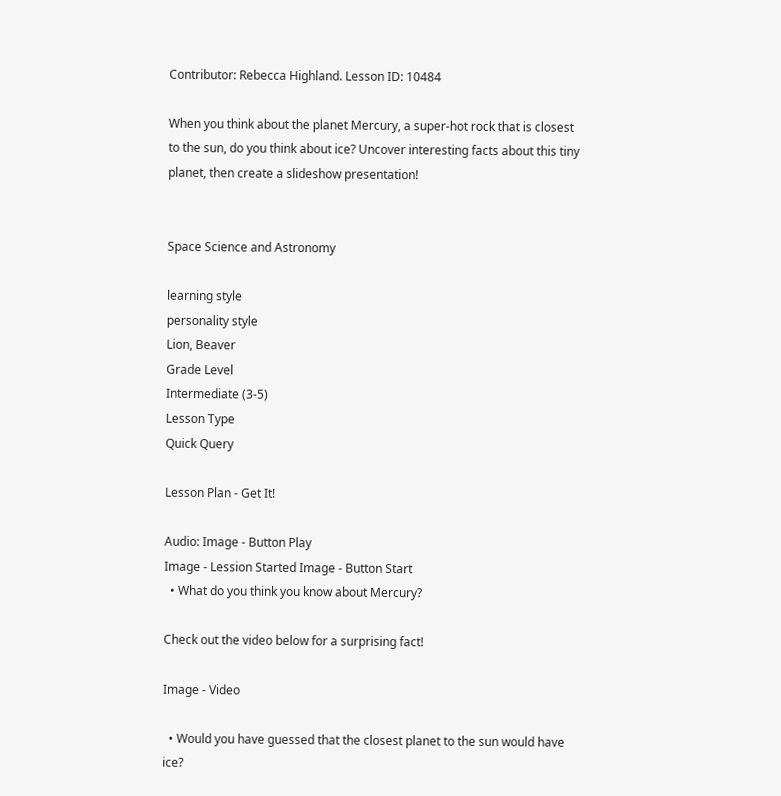Contributor: Rebecca Highland. Lesson ID: 10484

When you think about the planet Mercury, a super-hot rock that is closest to the sun, do you think about ice? Uncover interesting facts about this tiny planet, then create a slideshow presentation!


Space Science and Astronomy

learning style
personality style
Lion, Beaver
Grade Level
Intermediate (3-5)
Lesson Type
Quick Query

Lesson Plan - Get It!

Audio: Image - Button Play
Image - Lession Started Image - Button Start
  • What do you think you know about Mercury?

Check out the video below for a surprising fact!

Image - Video

  • Would you have guessed that the closest planet to the sun would have ice?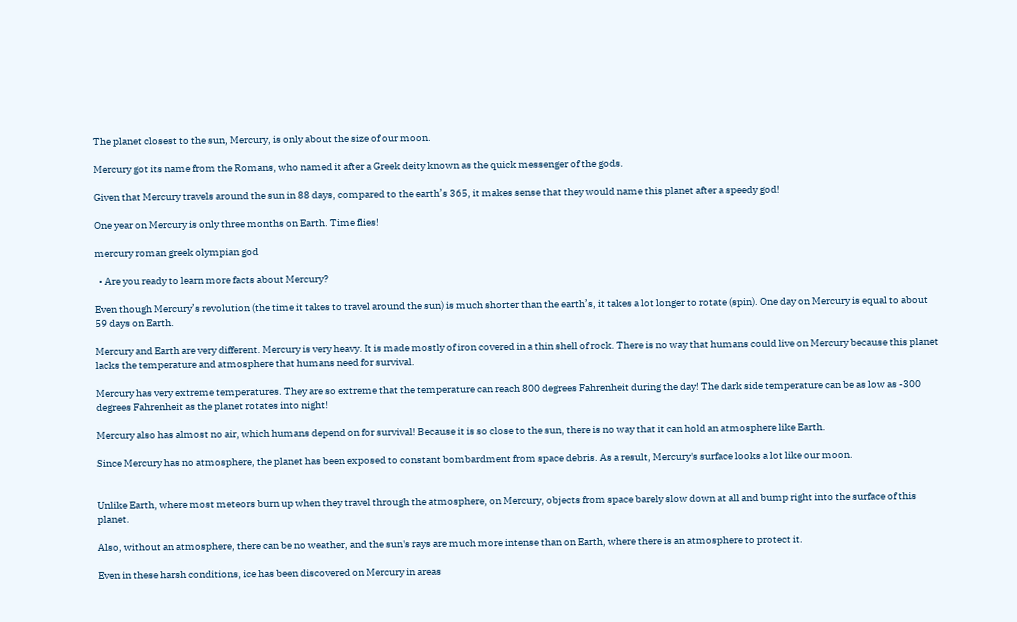The planet closest to the sun, Mercury, is only about the size of our moon.

Mercury got its name from the Romans, who named it after a Greek deity known as the quick messenger of the gods.

Given that Mercury travels around the sun in 88 days, compared to the earth’s 365, it makes sense that they would name this planet after a speedy god!

One year on Mercury is only three months on Earth. Time flies!

mercury roman greek olympian god

  • Are you ready to learn more facts about Mercury?

Even though Mercury’s revolution (the time it takes to travel around the sun) is much shorter than the earth’s, it takes a lot longer to rotate (spin). One day on Mercury is equal to about 59 days on Earth.

Mercury and Earth are very different. Mercury is very heavy. It is made mostly of iron covered in a thin shell of rock. There is no way that humans could live on Mercury because this planet lacks the temperature and atmosphere that humans need for survival.

Mercury has very extreme temperatures. They are so extreme that the temperature can reach 800 degrees Fahrenheit during the day! The dark side temperature can be as low as -300 degrees Fahrenheit as the planet rotates into night!

Mercury also has almost no air, which humans depend on for survival! Because it is so close to the sun, there is no way that it can hold an atmosphere like Earth.

Since Mercury has no atmosphere, the planet has been exposed to constant bombardment from space debris. As a result, Mercury's surface looks a lot like our moon.


Unlike Earth, where most meteors burn up when they travel through the atmosphere, on Mercury, objects from space barely slow down at all and bump right into the surface of this planet.

Also, without an atmosphere, there can be no weather, and the sun's rays are much more intense than on Earth, where there is an atmosphere to protect it.

Even in these harsh conditions, ice has been discovered on Mercury in areas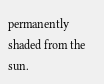permanently shaded from the sun.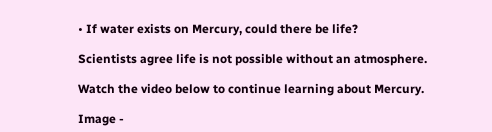• If water exists on Mercury, could there be life?

Scientists agree life is not possible without an atmosphere.

Watch the video below to continue learning about Mercury.

Image -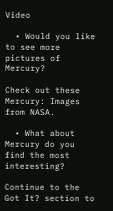Video

  • Would you like to see more pictures of Mercury?

Check out these Mercury: Images from NASA.

  • What about Mercury do you find the most interesting?

Continue to the Got It? section to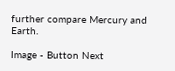further compare Mercury and Earth.

Image - Button Next